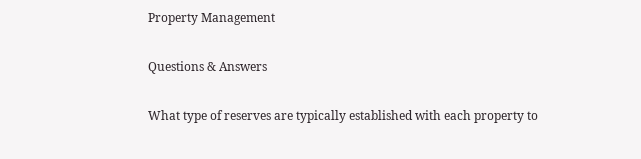Property Management

Questions & Answers

What type of reserves are typically established with each property to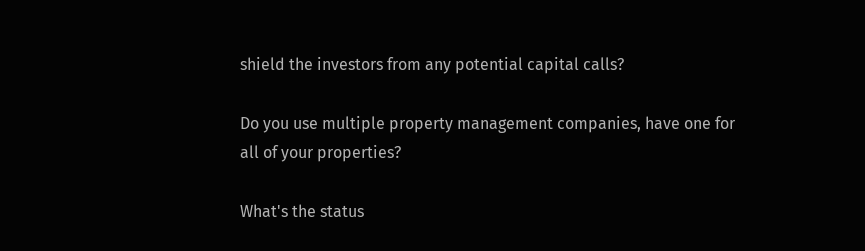shield the investors from any potential capital calls?

Do you use multiple property management companies, have one for all of your properties?

What's the status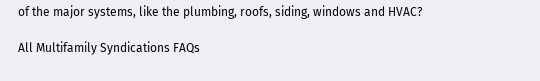of the major systems, like the plumbing, roofs, siding, windows and HVAC?

All Multifamily Syndications FAQs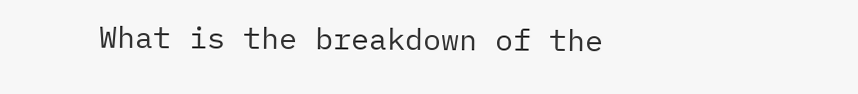What is the breakdown of the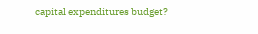capital expenditures budget?